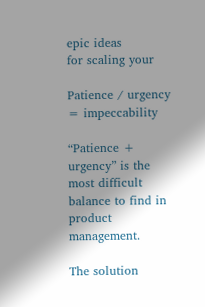epic ideas
for scaling your

Patience / urgency = impeccability

“Patience + urgency” is the most difficult balance to find in product management.

The solution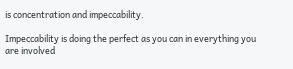is concentration and impeccability.

Impeccability is doing the perfect as you can in everything you are involved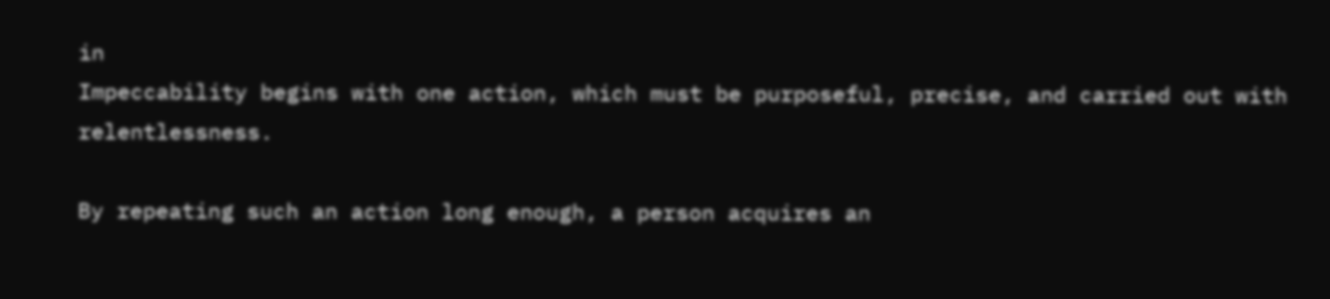in
Impeccability begins with one action, which must be purposeful, precise, and carried out with relentlessness.

By repeating such an action long enough, a person acquires an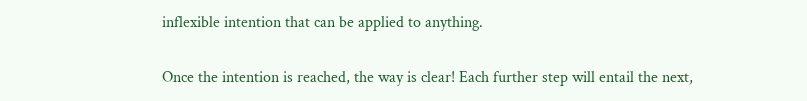inflexible intention that can be applied to anything.

Once the intention is reached, the way is clear! Each further step will entail the next,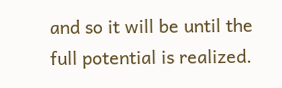and so it will be until the full potential is realized.